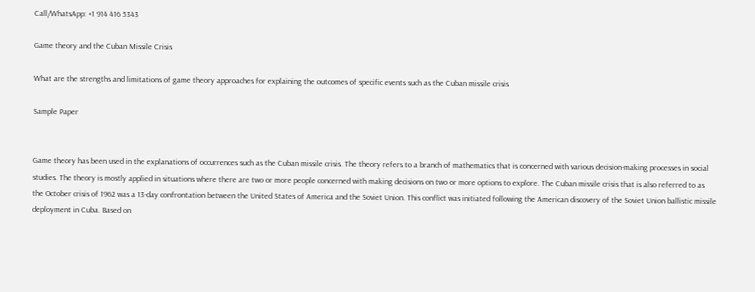Call/WhatsApp: +1 914 416 5343

Game theory and the Cuban Missile Crisis

What are the strengths and limitations of game theory approaches for explaining the outcomes of specific events such as the Cuban missile crisis

Sample Paper


Game theory has been used in the explanations of occurrences such as the Cuban missile crisis. The theory refers to a branch of mathematics that is concerned with various decision-making processes in social studies. The theory is mostly applied in situations where there are two or more people concerned with making decisions on two or more options to explore. The Cuban missile crisis that is also referred to as the October crisis of 1962 was a 13-day confrontation between the United States of America and the Soviet Union. This conflict was initiated following the American discovery of the Soviet Union ballistic missile deployment in Cuba. Based on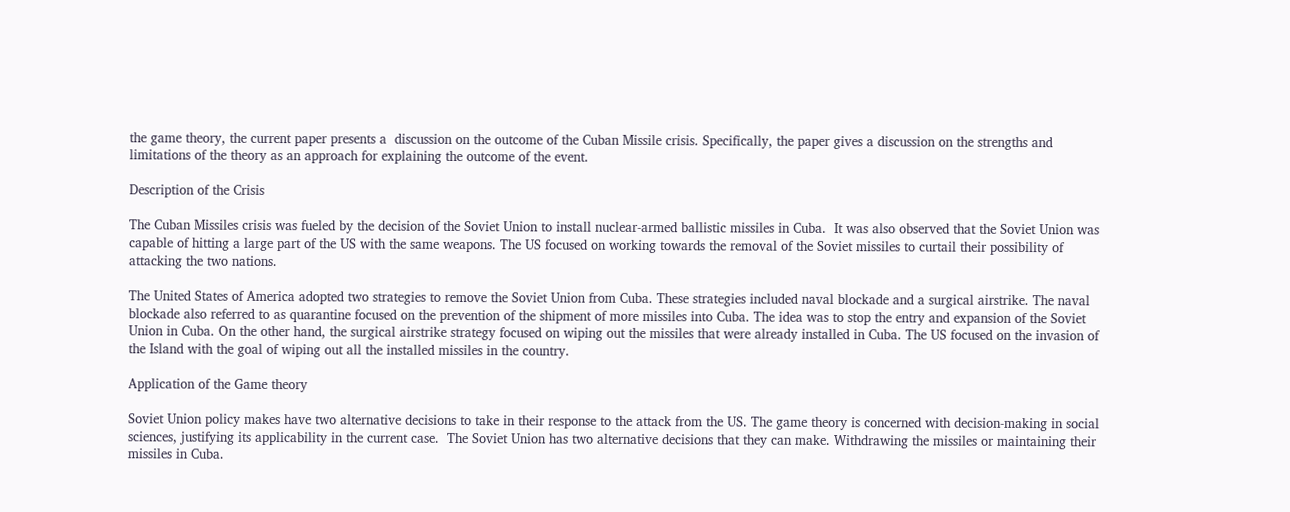the game theory, the current paper presents a  discussion on the outcome of the Cuban Missile crisis. Specifically, the paper gives a discussion on the strengths and limitations of the theory as an approach for explaining the outcome of the event.

Description of the Crisis

The Cuban Missiles crisis was fueled by the decision of the Soviet Union to install nuclear-armed ballistic missiles in Cuba.  It was also observed that the Soviet Union was capable of hitting a large part of the US with the same weapons. The US focused on working towards the removal of the Soviet missiles to curtail their possibility of attacking the two nations.

The United States of America adopted two strategies to remove the Soviet Union from Cuba. These strategies included naval blockade and a surgical airstrike. The naval blockade also referred to as quarantine focused on the prevention of the shipment of more missiles into Cuba. The idea was to stop the entry and expansion of the Soviet Union in Cuba. On the other hand, the surgical airstrike strategy focused on wiping out the missiles that were already installed in Cuba. The US focused on the invasion of the Island with the goal of wiping out all the installed missiles in the country.

Application of the Game theory

Soviet Union policy makes have two alternative decisions to take in their response to the attack from the US. The game theory is concerned with decision-making in social sciences, justifying its applicability in the current case.  The Soviet Union has two alternative decisions that they can make. Withdrawing the missiles or maintaining their missiles in Cuba.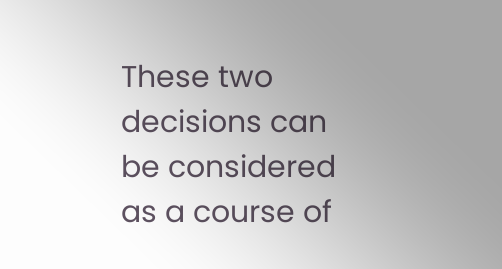These two decisions can be considered as a course of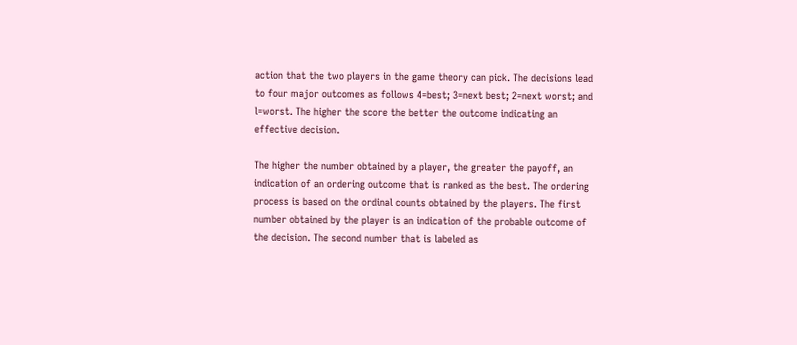action that the two players in the game theory can pick. The decisions lead to four major outcomes as follows 4=best; 3=next best; 2=next worst; and l=worst. The higher the score the better the outcome indicating an effective decision.

The higher the number obtained by a player, the greater the payoff, an indication of an ordering outcome that is ranked as the best. The ordering process is based on the ordinal counts obtained by the players. The first number obtained by the player is an indication of the probable outcome of the decision. The second number that is labeled as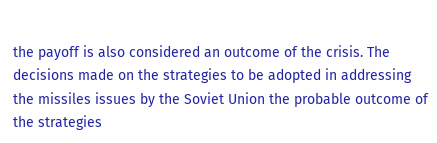the payoff is also considered an outcome of the crisis. The decisions made on the strategies to be adopted in addressing the missiles issues by the Soviet Union the probable outcome of the strategies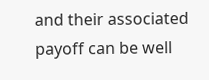and their associated payoff can be well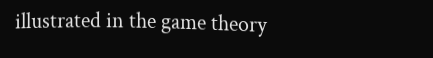illustrated in the game theory